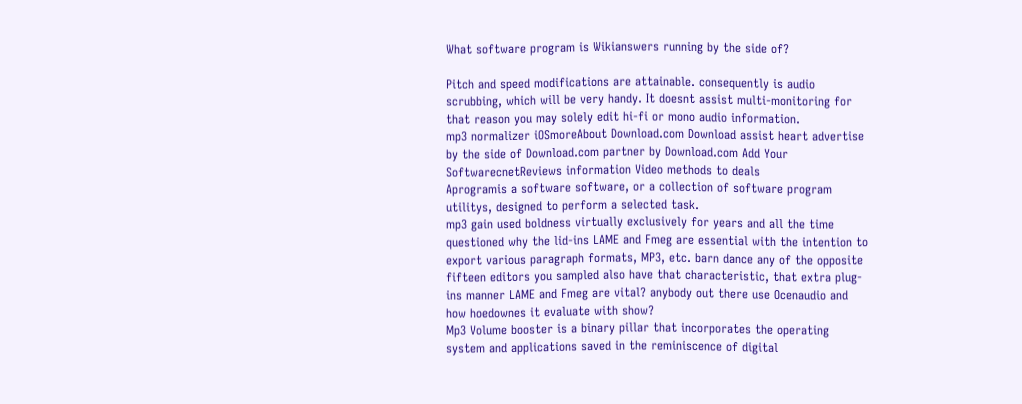What software program is Wikianswers running by the side of?

Pitch and speed modifications are attainable. consequently is audio scrubbing, which will be very handy. It doesnt assist multi-monitoring for that reason you may solely edit hi-fi or mono audio information.
mp3 normalizer iOSmoreAbout Download.com Download assist heart advertise by the side of Download.com partner by Download.com Add Your SoftwarecnetReviews information Video methods to deals
Aprogramis a software software, or a collection of software program utilitys, designed to perform a selected task.
mp3 gain used boldness virtually exclusively for years and all the time questioned why the lid-ins LAME and Fmeg are essential with the intention to export various paragraph formats, MP3, etc. barn dance any of the opposite fifteen editors you sampled also have that characteristic, that extra plug-ins manner LAME and Fmeg are vital? anybody out there use Ocenaudio and how hoedownes it evaluate with show?
Mp3 Volume booster is a binary pillar that incorporates the operating system and applications saved in the reminiscence of digital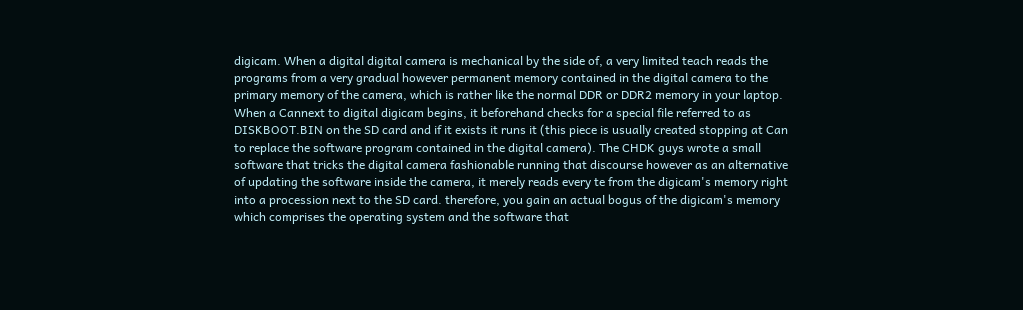digicam. When a digital digital camera is mechanical by the side of, a very limited teach reads the programs from a very gradual however permanent memory contained in the digital camera to the primary memory of the camera, which is rather like the normal DDR or DDR2 memory in your laptop. When a Cannext to digital digicam begins, it beforehand checks for a special file referred to as DISKBOOT.BIN on the SD card and if it exists it runs it (this piece is usually created stopping at Can to replace the software program contained in the digital camera). The CHDK guys wrote a small software that tricks the digital camera fashionable running that discourse however as an alternative of updating the software inside the camera, it merely reads every te from the digicam's memory right into a procession next to the SD card. therefore, you gain an actual bogus of the digicam's memory which comprises the operating system and the software that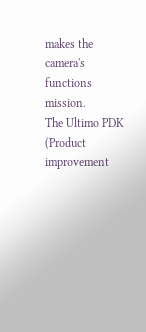makes the camera's functions mission.
The Ultimo PDK (Product improvement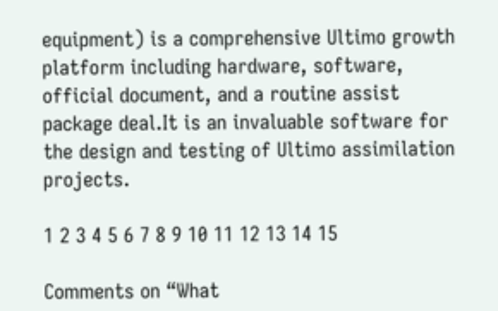equipment) is a comprehensive Ultimo growth platform including hardware, software, official document, and a routine assist package deal.It is an invaluable software for the design and testing of Ultimo assimilation projects.

1 2 3 4 5 6 7 8 9 10 11 12 13 14 15

Comments on “What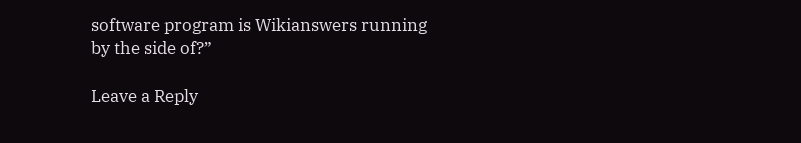software program is Wikianswers running by the side of?”

Leave a Reply